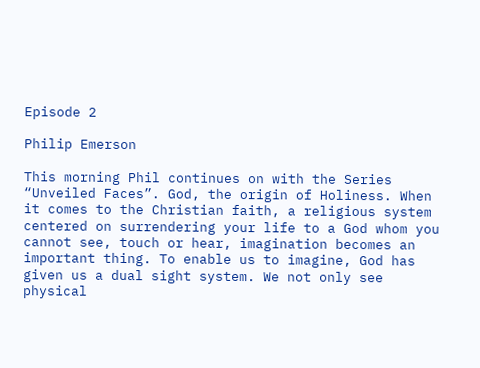Episode 2

Philip Emerson

This morning Phil continues on with the Series “Unveiled Faces”. God, the origin of Holiness. When it comes to the Christian faith, a religious system centered on surrendering your life to a God whom you cannot see, touch or hear, imagination becomes an important thing. To enable us to imagine, God has given us a dual sight system. We not only see physical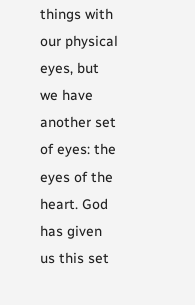things with our physical eyes, but we have another set of eyes: the eyes of the heart. God has given us this set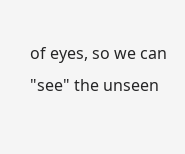of eyes, so we can "see" the unseen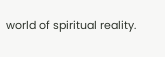world of spiritual reality.